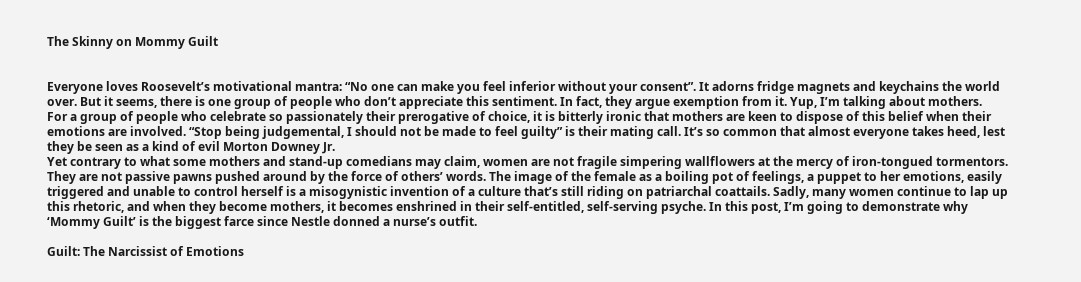The Skinny on Mommy Guilt


Everyone loves Roosevelt’s motivational mantra: “No one can make you feel inferior without your consent”. It adorns fridge magnets and keychains the world over. But it seems, there is one group of people who don’t appreciate this sentiment. In fact, they argue exemption from it. Yup, I’m talking about mothers.
For a group of people who celebrate so passionately their prerogative of choice, it is bitterly ironic that mothers are keen to dispose of this belief when their emotions are involved. “Stop being judgemental, I should not be made to feel guilty” is their mating call. It’s so common that almost everyone takes heed, lest they be seen as a kind of evil Morton Downey Jr.
Yet contrary to what some mothers and stand-up comedians may claim, women are not fragile simpering wallflowers at the mercy of iron-tongued tormentors. They are not passive pawns pushed around by the force of others’ words. The image of the female as a boiling pot of feelings, a puppet to her emotions, easily triggered and unable to control herself is a misogynistic invention of a culture that’s still riding on patriarchal coattails. Sadly, many women continue to lap up this rhetoric, and when they become mothers, it becomes enshrined in their self-entitled, self-serving psyche. In this post, I’m going to demonstrate why ‘Mommy Guilt’ is the biggest farce since Nestle donned a nurse’s outfit.

Guilt: The Narcissist of Emotions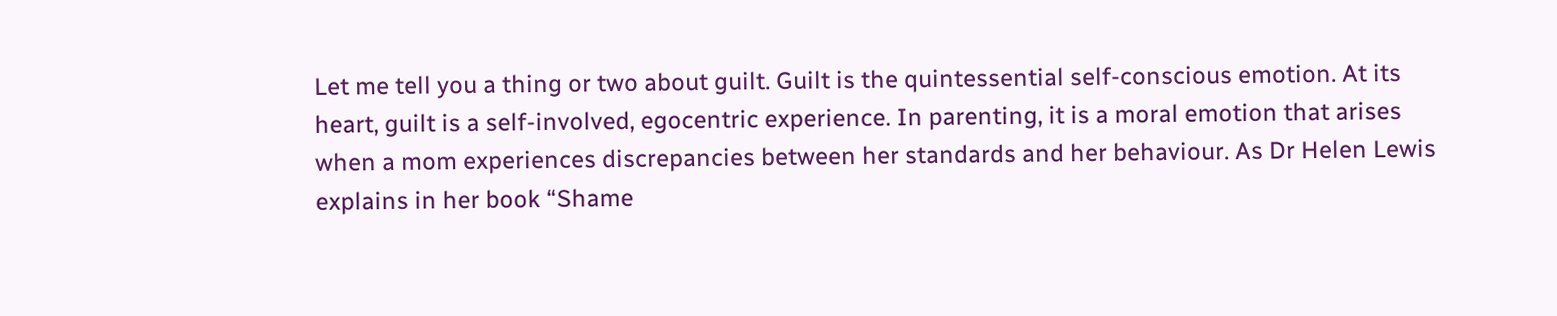Let me tell you a thing or two about guilt. Guilt is the quintessential self-conscious emotion. At its heart, guilt is a self-involved, egocentric experience. In parenting, it is a moral emotion that arises when a mom experiences discrepancies between her standards and her behaviour. As Dr Helen Lewis explains in her book “Shame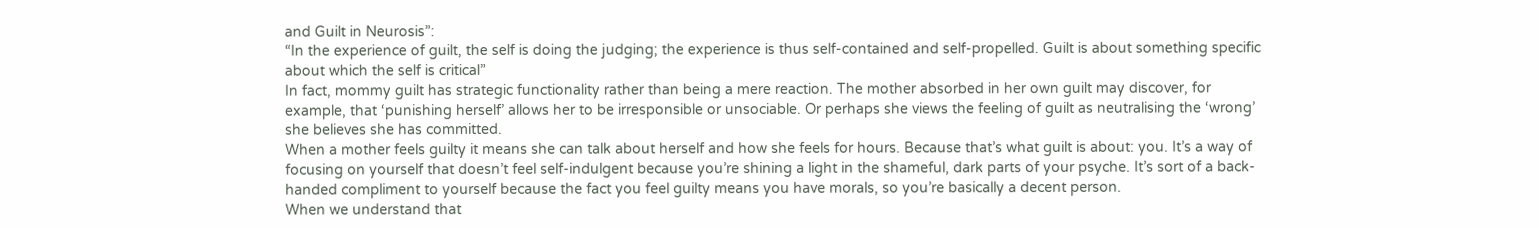and Guilt in Neurosis”:
“In the experience of guilt, the self is doing the judging; the experience is thus self-contained and self-propelled. Guilt is about something specific about which the self is critical”
In fact, mommy guilt has strategic functionality rather than being a mere reaction. The mother absorbed in her own guilt may discover, for example, that ‘punishing herself’ allows her to be irresponsible or unsociable. Or perhaps she views the feeling of guilt as neutralising the ‘wrong’ she believes she has committed.
When a mother feels guilty it means she can talk about herself and how she feels for hours. Because that’s what guilt is about: you. It’s a way of focusing on yourself that doesn’t feel self-indulgent because you’re shining a light in the shameful, dark parts of your psyche. It’s sort of a back-handed compliment to yourself because the fact you feel guilty means you have morals, so you’re basically a decent person.
When we understand that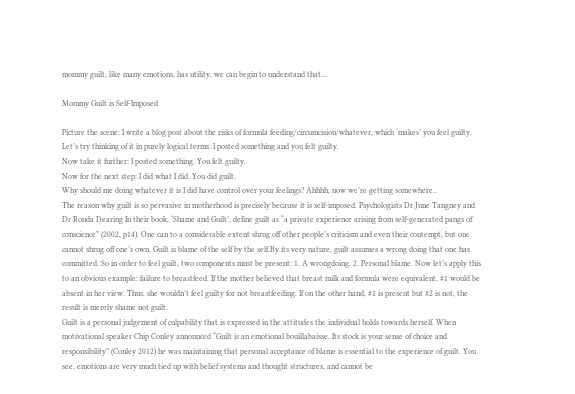mommy guilt, like many emotions, has utility, we can begin to understand that…

Mommy Guilt is Self-Imposed

Picture the scene: I write a blog post about the risks of formula feeding/circumcision/whatever, which ‘makes’ you feel guilty. Let’s try thinking of it in purely logical terms: I posted something and you felt guilty.
Now take it further: I posted something. You felt guilty.
Now for the next step: I did what I did. You did guilt.
Why should me doing whatever it is I did have control over your feelings? Ahhhh, now we’re getting somewhere..
The reason why guilt is so pervasive in motherhood is precisely because it is self-imposed. Psychologists Dr June Tangney and Dr Ronda Dearing In their book, ‘Shame and Guilt’, define guilt as “a private experience arising from self-generated pangs of conscience” (2002, p14). One can to a considerable extent shrug off other people’s criticism and even their contempt, but one cannot shrug off one’s own. Guilt is blame of the self by the self.By its very nature, guilt assumes a wrong doing that one has committed. So in order to feel guilt, two components must be present: 1. A wrongdoing. 2. Personal blame. Now let’s apply this to an obvious example: failure to breastfeed. If the mother believed that breast milk and formula were equivalent, #1 would be absent in her view. Thus, she wouldn’t feel guilty for not breastfeeding. If on the other hand, #1 is present but #2 is not, the result is merely shame not guilt.
Guilt is a personal judgement of culpability that is expressed in the attitudes the individual holds towards herself. When motivational speaker Chip Conley announced “Guilt is an emotional bouillabaisse. Its stock is your sense of choice and responsibility” (Conley 2012) he was maintaining that personal acceptance of blame is essential to the experience of guilt. You see, emotions are very much tied up with belief systems and thought structures, and cannot be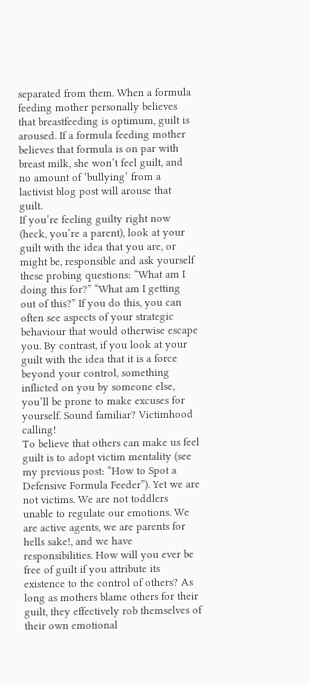separated from them. When a formula feeding mother personally believes that breastfeeding is optimum, guilt is aroused. If a formula feeding mother believes that formula is on par with breast milk, she won’t feel guilt, and no amount of ‘bullying’ from a lactivist blog post will arouse that guilt.
If you’re feeling guilty right now (heck, you’re a parent), look at your guilt with the idea that you are, or might be, responsible and ask yourself these probing questions: “What am I doing this for?” “What am I getting out of this?” If you do this, you can often see aspects of your strategic behaviour that would otherwise escape you. By contrast, if you look at your guilt with the idea that it is a force beyond your control, something inflicted on you by someone else, you’ll be prone to make excuses for yourself. Sound familiar? Victimhood calling!
To believe that others can make us feel guilt is to adopt victim mentality (see my previous post: “How to Spot a Defensive Formula Feeder”). Yet we are not victims. We are not toddlers unable to regulate our emotions. We are active agents, we are parents for hells sake!, and we have responsibilities. How will you ever be free of guilt if you attribute its existence to the control of others? As long as mothers blame others for their guilt, they effectively rob themselves of their own emotional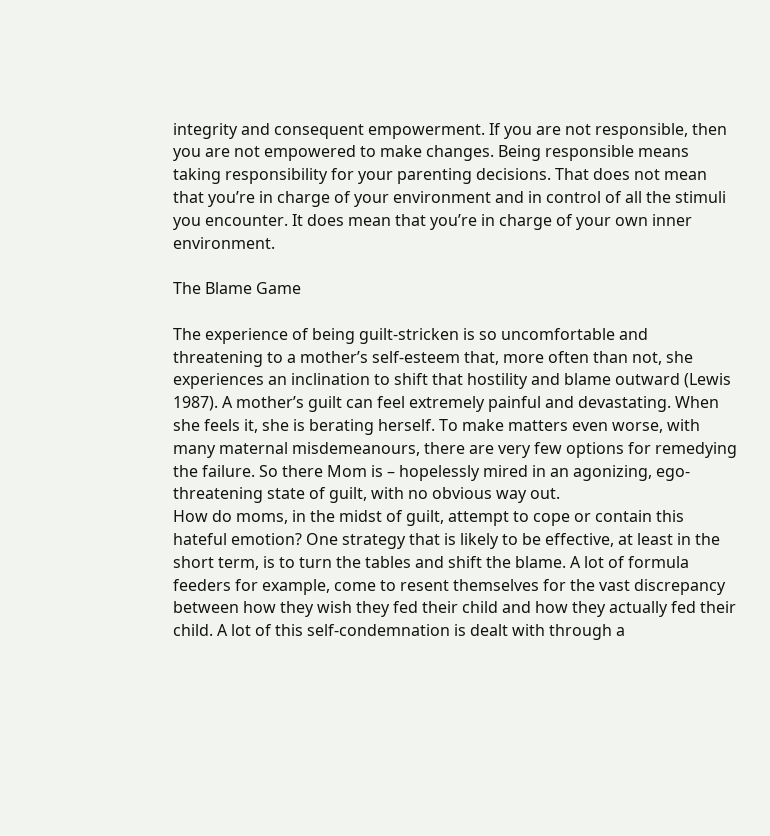integrity and consequent empowerment. If you are not responsible, then you are not empowered to make changes. Being responsible means taking responsibility for your parenting decisions. That does not mean that you’re in charge of your environment and in control of all the stimuli you encounter. It does mean that you’re in charge of your own inner environment.

The Blame Game

The experience of being guilt-stricken is so uncomfortable and threatening to a mother’s self-esteem that, more often than not, she experiences an inclination to shift that hostility and blame outward (Lewis 1987). A mother’s guilt can feel extremely painful and devastating. When she feels it, she is berating herself. To make matters even worse, with many maternal misdemeanours, there are very few options for remedying the failure. So there Mom is – hopelessly mired in an agonizing, ego-threatening state of guilt, with no obvious way out.
How do moms, in the midst of guilt, attempt to cope or contain this hateful emotion? One strategy that is likely to be effective, at least in the short term, is to turn the tables and shift the blame. A lot of formula feeders for example, come to resent themselves for the vast discrepancy between how they wish they fed their child and how they actually fed their child. A lot of this self-condemnation is dealt with through a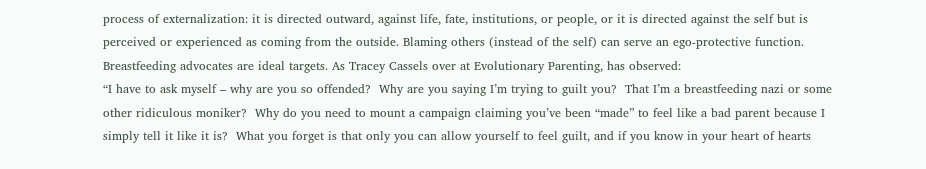process of externalization: it is directed outward, against life, fate, institutions, or people, or it is directed against the self but is perceived or experienced as coming from the outside. Blaming others (instead of the self) can serve an ego-protective function. Breastfeeding advocates are ideal targets. As Tracey Cassels over at Evolutionary Parenting, has observed:
“I have to ask myself – why are you so offended?  Why are you saying I’m trying to guilt you?  That I’m a breastfeeding nazi or some other ridiculous moniker?  Why do you need to mount a campaign claiming you’ve been “made” to feel like a bad parent because I simply tell it like it is?  What you forget is that only you can allow yourself to feel guilt, and if you know in your heart of hearts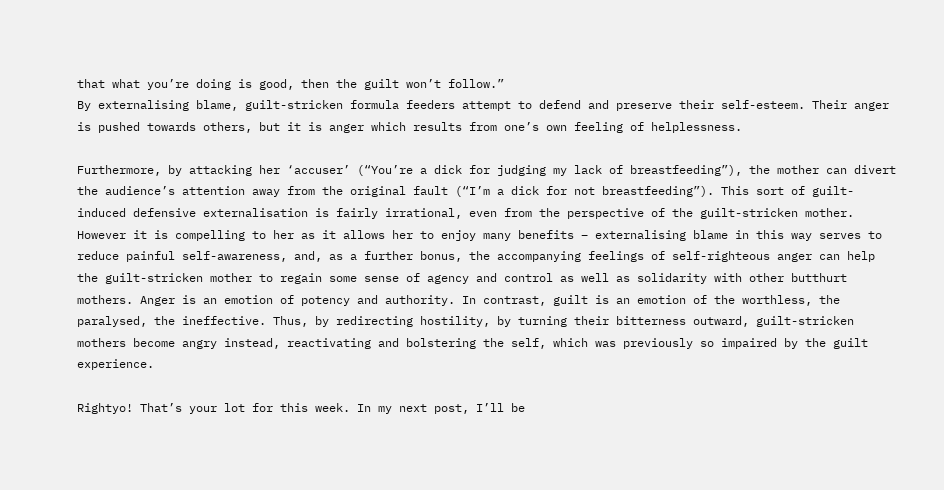that what you’re doing is good, then the guilt won’t follow.”
By externalising blame, guilt-stricken formula feeders attempt to defend and preserve their self-esteem. Their anger is pushed towards others, but it is anger which results from one’s own feeling of helplessness.

Furthermore, by attacking her ‘accuser’ (“You’re a dick for judging my lack of breastfeeding”), the mother can divert the audience’s attention away from the original fault (“I’m a dick for not breastfeeding”). This sort of guilt-induced defensive externalisation is fairly irrational, even from the perspective of the guilt-stricken mother. However it is compelling to her as it allows her to enjoy many benefits – externalising blame in this way serves to reduce painful self-awareness, and, as a further bonus, the accompanying feelings of self-righteous anger can help the guilt-stricken mother to regain some sense of agency and control as well as solidarity with other butthurt mothers. Anger is an emotion of potency and authority. In contrast, guilt is an emotion of the worthless, the paralysed, the ineffective. Thus, by redirecting hostility, by turning their bitterness outward, guilt-stricken mothers become angry instead, reactivating and bolstering the self, which was previously so impaired by the guilt experience.

Rightyo! That’s your lot for this week. In my next post, I’ll be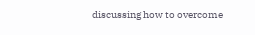discussing how to overcome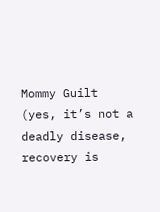Mommy Guilt (yes, it’s not a deadly disease, recovery is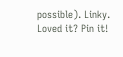possible). Linky.
Loved it? Pin it!